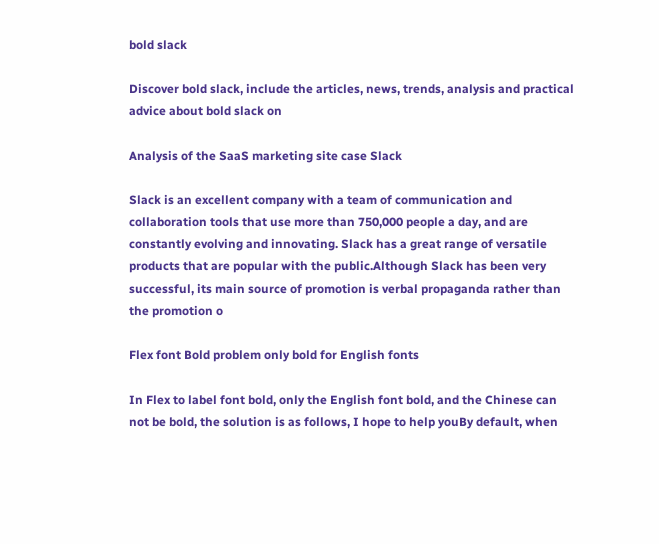bold slack

Discover bold slack, include the articles, news, trends, analysis and practical advice about bold slack on

Analysis of the SaaS marketing site case Slack

Slack is an excellent company with a team of communication and collaboration tools that use more than 750,000 people a day, and are constantly evolving and innovating. Slack has a great range of versatile products that are popular with the public.Although Slack has been very successful, its main source of promotion is verbal propaganda rather than the promotion o

Flex font Bold problem only bold for English fonts

In Flex to label font bold, only the English font bold, and the Chinese can not be bold, the solution is as follows, I hope to help youBy default, when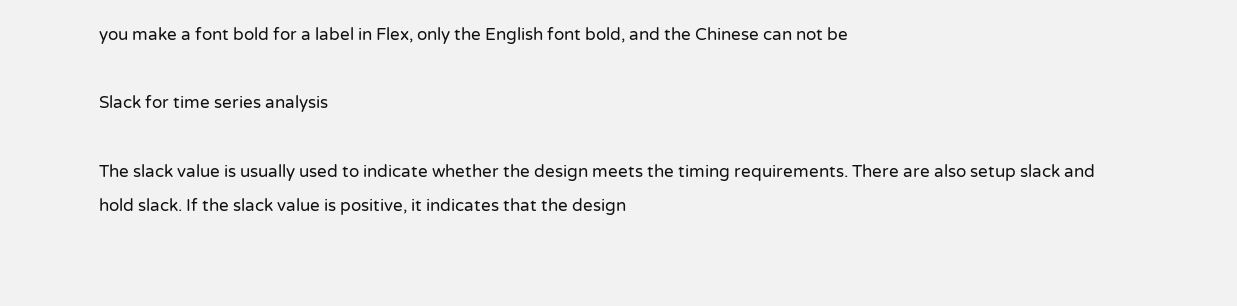you make a font bold for a label in Flex, only the English font bold, and the Chinese can not be

Slack for time series analysis

The slack value is usually used to indicate whether the design meets the timing requirements. There are also setup slack and hold slack. If the slack value is positive, it indicates that the design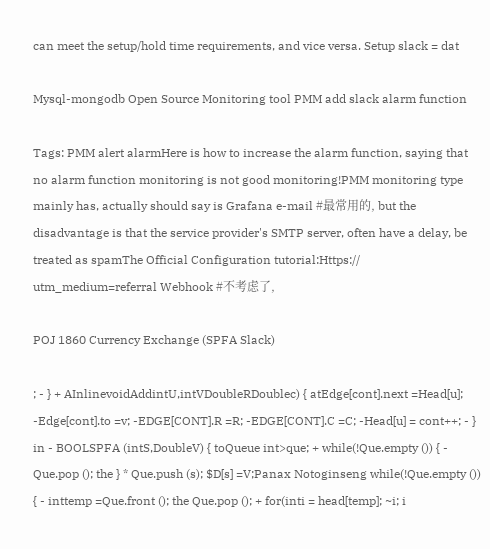can meet the setup/hold time requirements, and vice versa. Setup slack = dat

Mysql-mongodb Open Source Monitoring tool PMM add slack alarm function

Tags: PMM alert alarmHere is how to increase the alarm function, saying that no alarm function monitoring is not good monitoring!PMM monitoring type mainly has, actually should say is Grafana e-mail #最常用的, but the disadvantage is that the service provider's SMTP server, often have a delay, be treated as spamThe Official Configuration tutorial:Https:// utm_medium=referral Webhook #不考虑了,

POJ 1860 Currency Exchange (SPFA Slack)

; - } + AInlinevoidAddintU,intVDoubleRDoublec) { atEdge[cont].next =Head[u]; -Edge[cont].to =v; -EDGE[CONT].R =R; -EDGE[CONT].C =C; -Head[u] = cont++; - } in - BOOLSPFA (intS,DoubleV) { toQueue int>que; + while(!Que.empty ()) { - Que.pop (); the } * Que.push (s); $D[s] =V;Panax Notoginseng while(!Que.empty ()) { - inttemp =Que.front (); the Que.pop (); + for(inti = head[temp]; ~i; i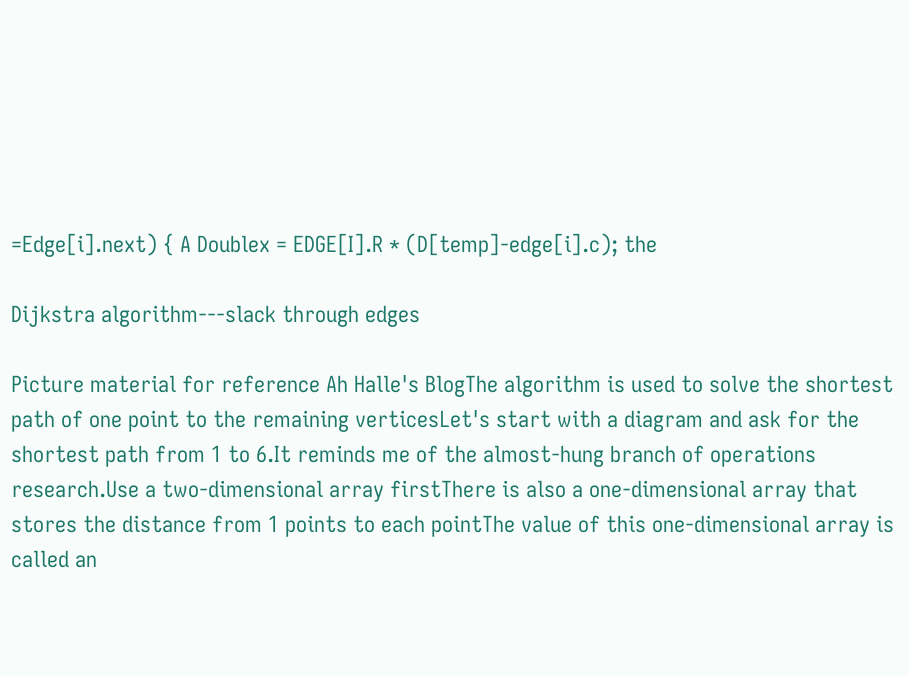=Edge[i].next) { A Doublex = EDGE[I].R * (D[temp]-edge[i].c); the

Dijkstra algorithm---slack through edges

Picture material for reference Ah Halle's BlogThe algorithm is used to solve the shortest path of one point to the remaining verticesLet's start with a diagram and ask for the shortest path from 1 to 6.It reminds me of the almost-hung branch of operations research.Use a two-dimensional array firstThere is also a one-dimensional array that stores the distance from 1 points to each pointThe value of this one-dimensional array is called an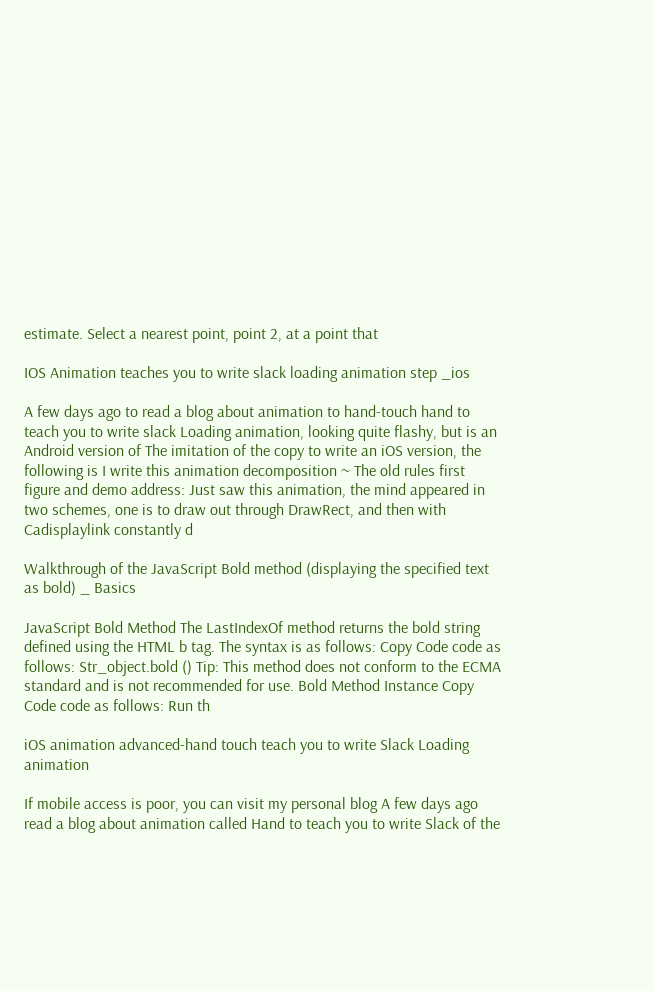estimate. Select a nearest point, point 2, at a point that

IOS Animation teaches you to write slack loading animation step _ios

A few days ago to read a blog about animation to hand-touch hand to teach you to write slack Loading animation, looking quite flashy, but is an Android version of The imitation of the copy to write an iOS version, the following is I write this animation decomposition ~ The old rules first figure and demo address: Just saw this animation, the mind appeared in two schemes, one is to draw out through DrawRect, and then with Cadisplaylink constantly d

Walkthrough of the JavaScript Bold method (displaying the specified text as bold) _ Basics

JavaScript Bold Method The LastIndexOf method returns the bold string defined using the HTML b tag. The syntax is as follows: Copy Code code as follows: Str_object.bold () Tip: This method does not conform to the ECMA standard and is not recommended for use. Bold Method Instance Copy Code code as follows: Run th

iOS animation advanced-hand touch teach you to write Slack Loading animation

If mobile access is poor, you can visit my personal blog A few days ago read a blog about animation called Hand to teach you to write Slack of the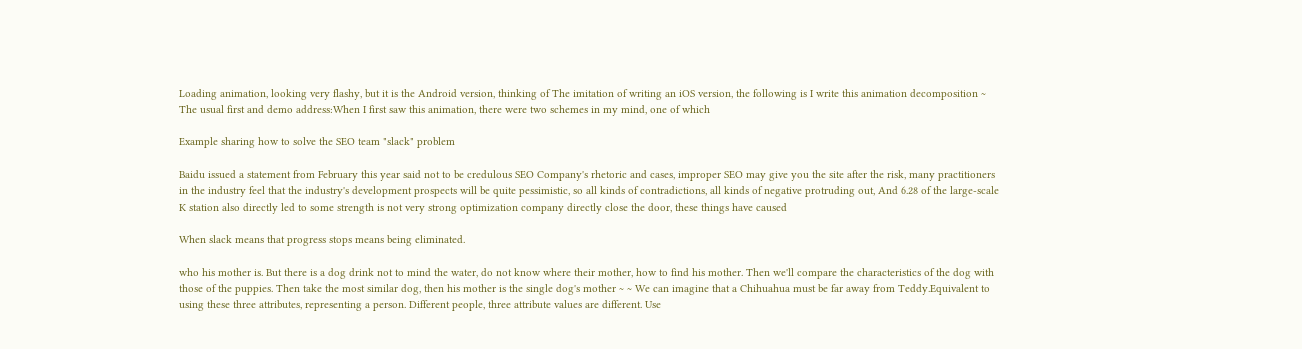Loading animation, looking very flashy, but it is the Android version, thinking of The imitation of writing an iOS version, the following is I write this animation decomposition ~ The usual first and demo address:When I first saw this animation, there were two schemes in my mind, one of which

Example sharing how to solve the SEO team "slack" problem

Baidu issued a statement from February this year said not to be credulous SEO Company's rhetoric and cases, improper SEO may give you the site after the risk, many practitioners in the industry feel that the industry's development prospects will be quite pessimistic, so all kinds of contradictions, all kinds of negative protruding out, And 6.28 of the large-scale K station also directly led to some strength is not very strong optimization company directly close the door, these things have caused

When slack means that progress stops means being eliminated.

who his mother is. But there is a dog drink not to mind the water, do not know where their mother, how to find his mother. Then we'll compare the characteristics of the dog with those of the puppies. Then take the most similar dog, then his mother is the single dog's mother ~ ~ We can imagine that a Chihuahua must be far away from Teddy.Equivalent to using these three attributes, representing a person. Different people, three attribute values are different. Use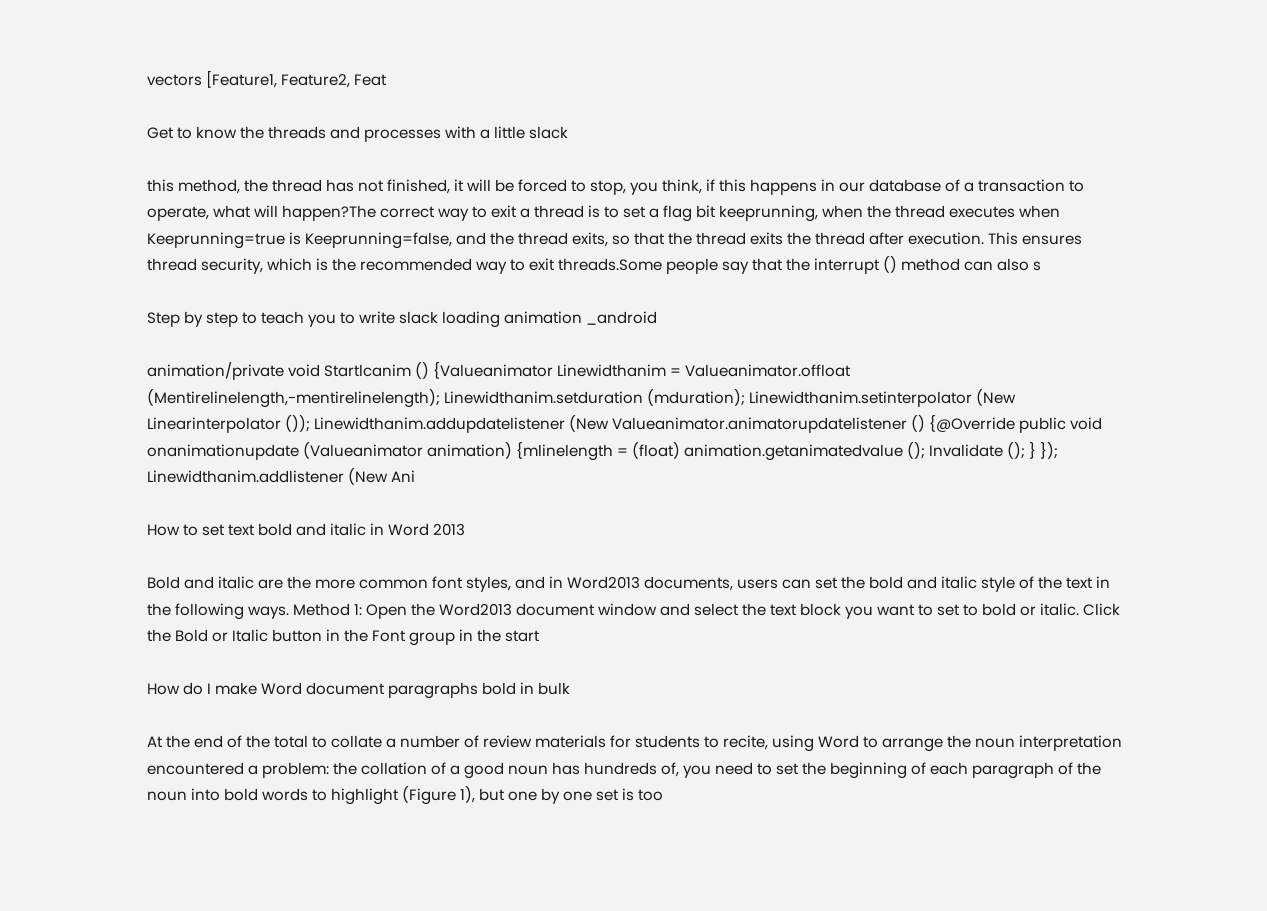vectors [Feature1, Feature2, Feat

Get to know the threads and processes with a little slack

this method, the thread has not finished, it will be forced to stop, you think, if this happens in our database of a transaction to operate, what will happen?The correct way to exit a thread is to set a flag bit keeprunning, when the thread executes when Keeprunning=true is Keeprunning=false, and the thread exits, so that the thread exits the thread after execution. This ensures thread security, which is the recommended way to exit threads.Some people say that the interrupt () method can also s

Step by step to teach you to write slack loading animation _android

animation/private void Startlcanim () {Valueanimator Linewidthanim = Valueanimator.offloat (Mentirelinelength,-mentirelinelength); Linewidthanim.setduration (mduration); Linewidthanim.setinterpolator (New Linearinterpolator ()); Linewidthanim.addupdatelistener (New Valueanimator.animatorupdatelistener () {@Override public void onanimationupdate (Valueanimator animation) {mlinelength = (float) animation.getanimatedvalue (); Invalidate (); } }); Linewidthanim.addlistener (New Ani

How to set text bold and italic in Word 2013

Bold and italic are the more common font styles, and in Word2013 documents, users can set the bold and italic style of the text in the following ways. Method 1: Open the Word2013 document window and select the text block you want to set to bold or italic. Click the Bold or Italic button in the Font group in the start

How do I make Word document paragraphs bold in bulk

At the end of the total to collate a number of review materials for students to recite, using Word to arrange the noun interpretation encountered a problem: the collation of a good noun has hundreds of, you need to set the beginning of each paragraph of the noun into bold words to highlight (Figure 1), but one by one set is too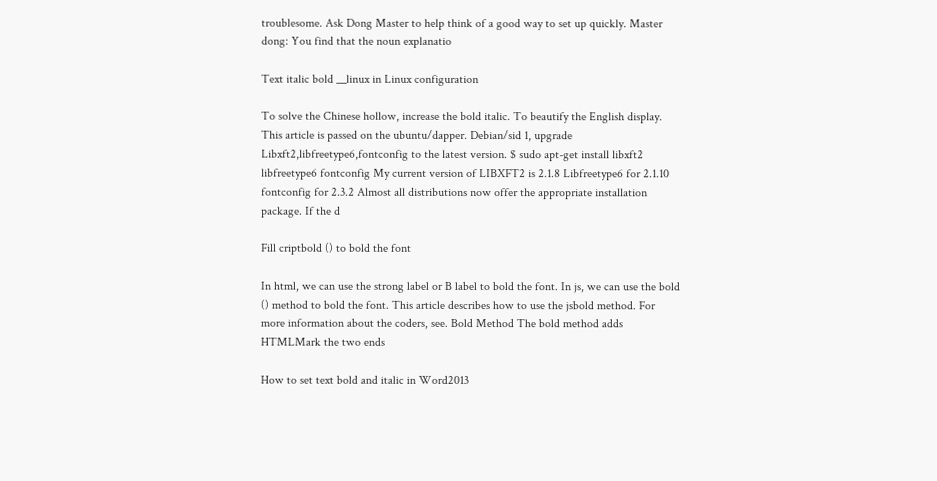troublesome. Ask Dong Master to help think of a good way to set up quickly. Master dong: You find that the noun explanatio

Text italic bold __linux in Linux configuration

To solve the Chinese hollow, increase the bold italic. To beautify the English display. This article is passed on the ubuntu/dapper. Debian/sid 1, upgrade Libxft2,libfreetype6,fontconfig to the latest version. $ sudo apt-get install libxft2 libfreetype6 fontconfig My current version of LIBXFT2 is 2.1.8 Libfreetype6 for 2.1.10 fontconfig for 2.3.2 Almost all distributions now offer the appropriate installation package. If the d

Fill criptbold () to bold the font

In html, we can use the strong label or B label to bold the font. In js, we can use the bold () method to bold the font. This article describes how to use the jsbold method. For more information about the coders, see. Bold Method The bold method adds HTMLMark the two ends

How to set text bold and italic in Word2013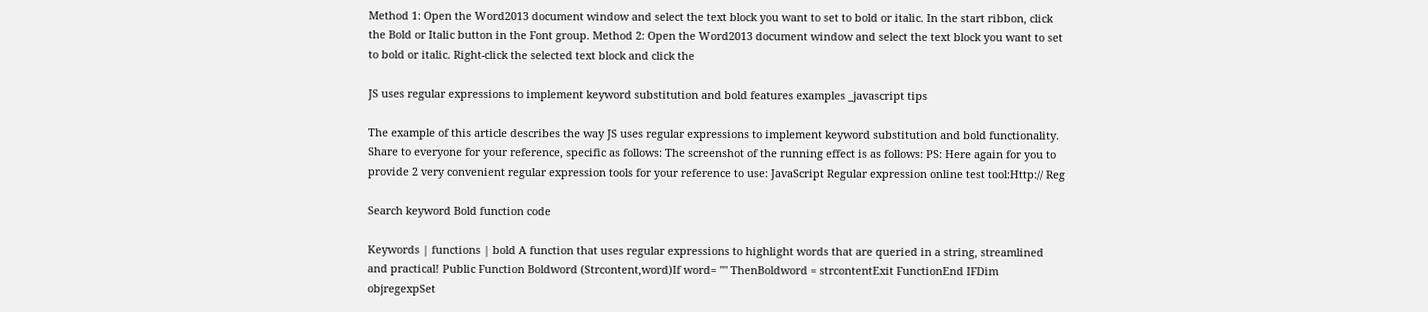Method 1: Open the Word2013 document window and select the text block you want to set to bold or italic. In the start ribbon, click the Bold or Italic button in the Font group. Method 2: Open the Word2013 document window and select the text block you want to set to bold or italic. Right-click the selected text block and click the

JS uses regular expressions to implement keyword substitution and bold features examples _javascript tips

The example of this article describes the way JS uses regular expressions to implement keyword substitution and bold functionality. Share to everyone for your reference, specific as follows: The screenshot of the running effect is as follows: PS: Here again for you to provide 2 very convenient regular expression tools for your reference to use: JavaScript Regular expression online test tool:Http:// Reg

Search keyword Bold function code

Keywords | functions | bold A function that uses regular expressions to highlight words that are queried in a string, streamlined and practical! Public Function Boldword (Strcontent,word)If word= "" ThenBoldword = strcontentExit FunctionEnd IFDim objregexpSet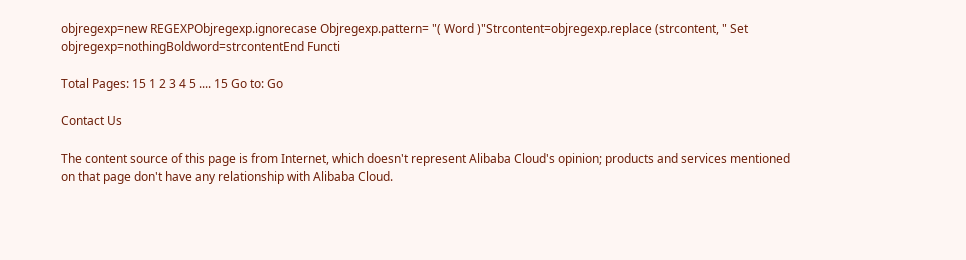objregexp=new REGEXPObjregexp.ignorecase Objregexp.pattern= "( Word )"Strcontent=objregexp.replace (strcontent, " Set objregexp=nothingBoldword=strcontentEnd Functi

Total Pages: 15 1 2 3 4 5 .... 15 Go to: Go

Contact Us

The content source of this page is from Internet, which doesn't represent Alibaba Cloud's opinion; products and services mentioned on that page don't have any relationship with Alibaba Cloud.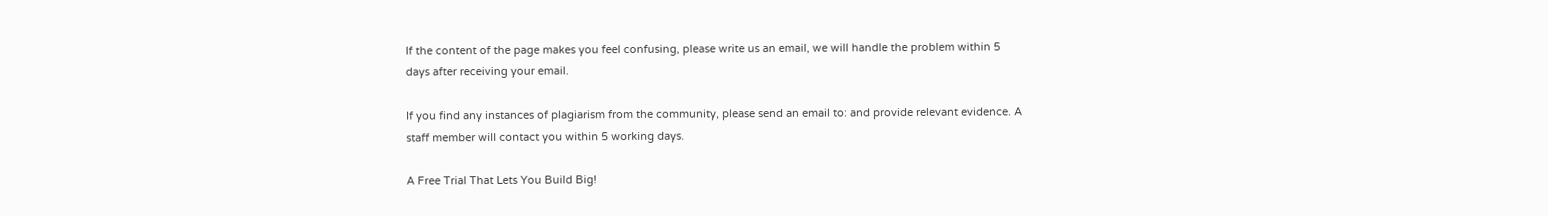If the content of the page makes you feel confusing, please write us an email, we will handle the problem within 5 days after receiving your email.

If you find any instances of plagiarism from the community, please send an email to: and provide relevant evidence. A staff member will contact you within 5 working days.

A Free Trial That Lets You Build Big!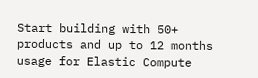Start building with 50+ products and up to 12 months usage for Elastic Compute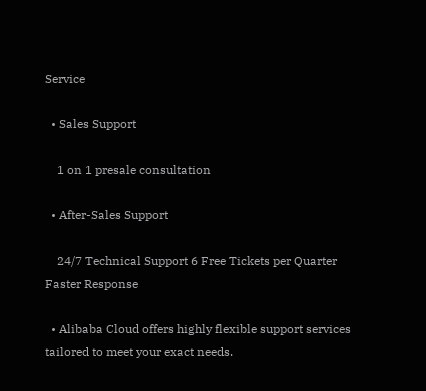Service

  • Sales Support

    1 on 1 presale consultation

  • After-Sales Support

    24/7 Technical Support 6 Free Tickets per Quarter Faster Response

  • Alibaba Cloud offers highly flexible support services tailored to meet your exact needs.